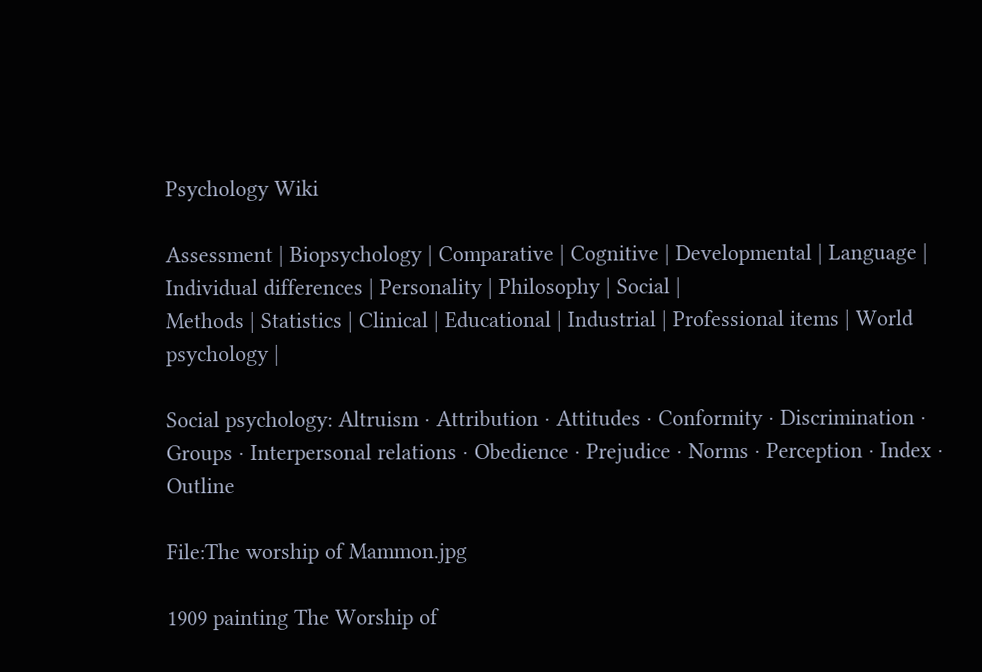Psychology Wiki

Assessment | Biopsychology | Comparative | Cognitive | Developmental | Language | Individual differences | Personality | Philosophy | Social |
Methods | Statistics | Clinical | Educational | Industrial | Professional items | World psychology |

Social psychology: Altruism · Attribution · Attitudes · Conformity · Discrimination · Groups · Interpersonal relations · Obedience · Prejudice · Norms · Perception · Index · Outline

File:The worship of Mammon.jpg

1909 painting The Worship of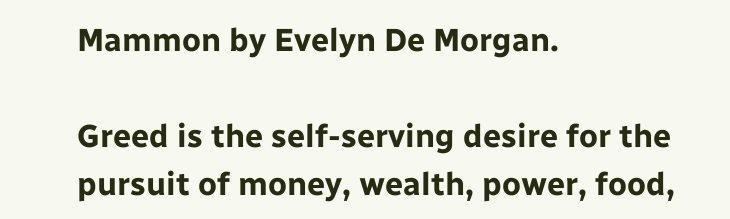Mammon by Evelyn De Morgan.

Greed is the self-serving desire for the pursuit of money, wealth, power, food,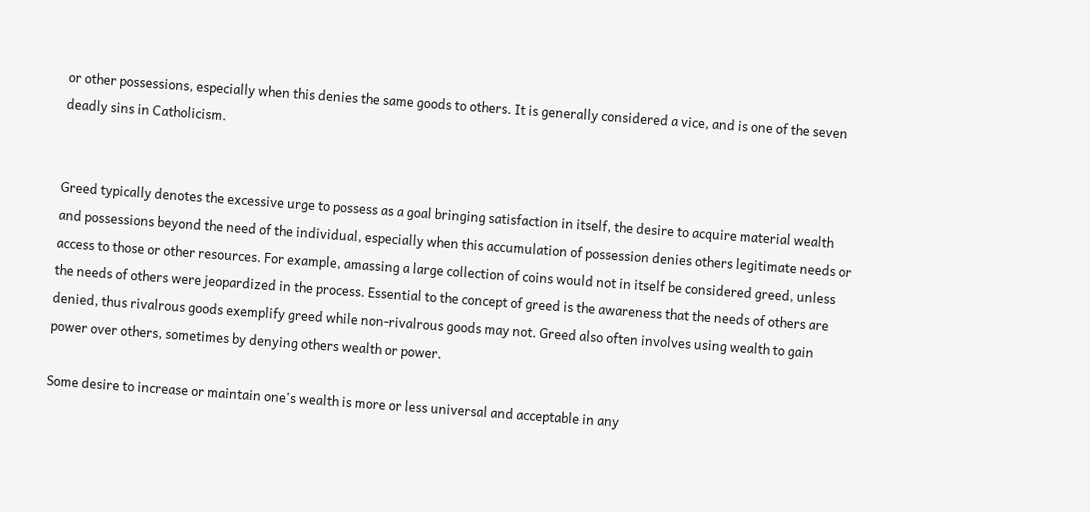or other possessions, especially when this denies the same goods to others. It is generally considered a vice, and is one of the seven deadly sins in Catholicism.


Greed typically denotes the excessive urge to possess as a goal bringing satisfaction in itself, the desire to acquire material wealth and possessions beyond the need of the individual, especially when this accumulation of possession denies others legitimate needs or access to those or other resources. For example, amassing a large collection of coins would not in itself be considered greed, unless the needs of others were jeopardized in the process. Essential to the concept of greed is the awareness that the needs of others are denied, thus rivalrous goods exemplify greed while non-rivalrous goods may not. Greed also often involves using wealth to gain power over others, sometimes by denying others wealth or power.

Some desire to increase or maintain one's wealth is more or less universal and acceptable in any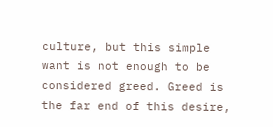culture, but this simple want is not enough to be considered greed. Greed is the far end of this desire,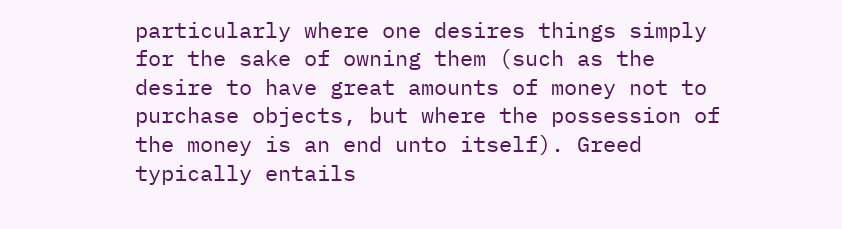particularly where one desires things simply for the sake of owning them (such as the desire to have great amounts of money not to purchase objects, but where the possession of the money is an end unto itself). Greed typically entails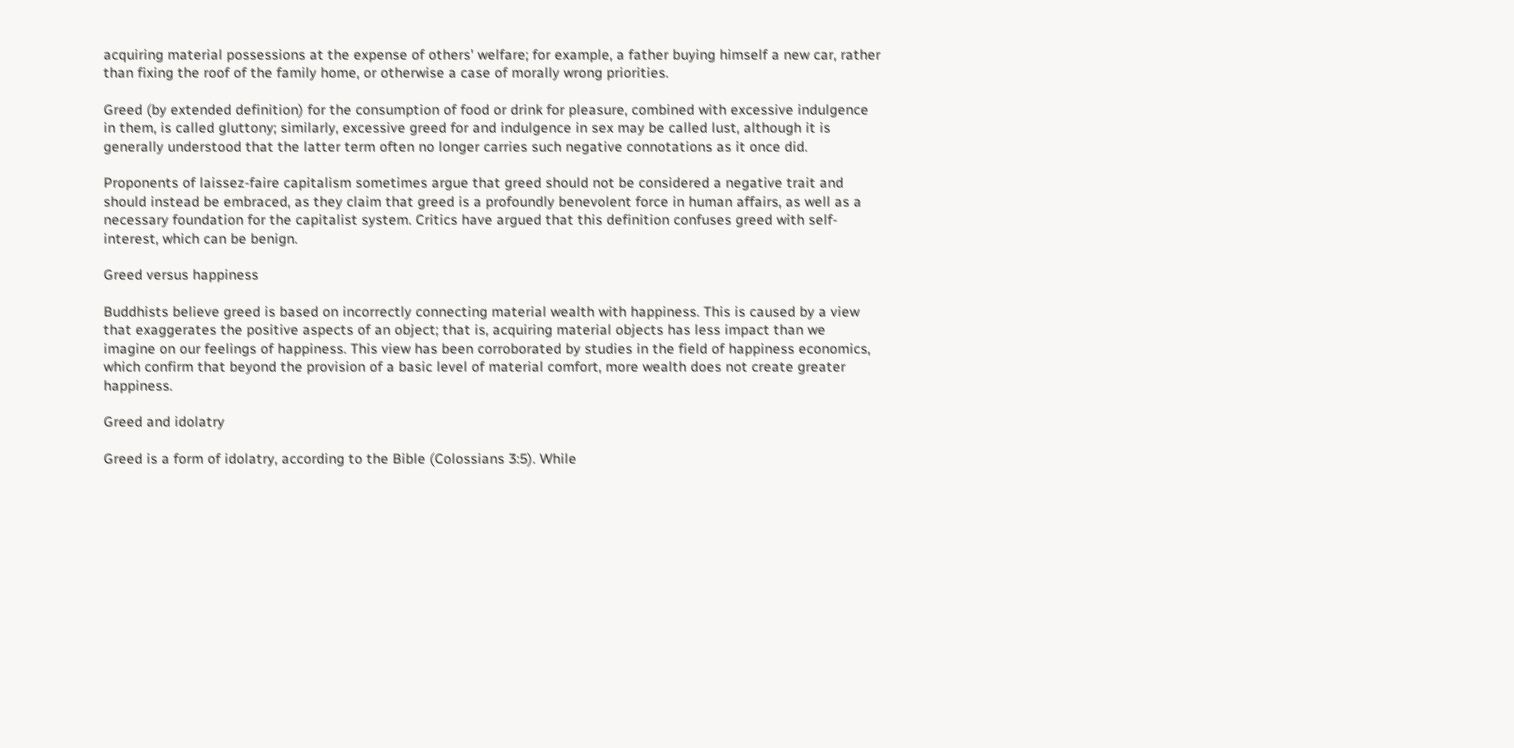acquiring material possessions at the expense of others' welfare; for example, a father buying himself a new car, rather than fixing the roof of the family home, or otherwise a case of morally wrong priorities.

Greed (by extended definition) for the consumption of food or drink for pleasure, combined with excessive indulgence in them, is called gluttony; similarly, excessive greed for and indulgence in sex may be called lust, although it is generally understood that the latter term often no longer carries such negative connotations as it once did.

Proponents of laissez-faire capitalism sometimes argue that greed should not be considered a negative trait and should instead be embraced, as they claim that greed is a profoundly benevolent force in human affairs, as well as a necessary foundation for the capitalist system. Critics have argued that this definition confuses greed with self-interest, which can be benign.

Greed versus happiness

Buddhists believe greed is based on incorrectly connecting material wealth with happiness. This is caused by a view that exaggerates the positive aspects of an object; that is, acquiring material objects has less impact than we imagine on our feelings of happiness. This view has been corroborated by studies in the field of happiness economics, which confirm that beyond the provision of a basic level of material comfort, more wealth does not create greater happiness.

Greed and idolatry

Greed is a form of idolatry, according to the Bible (Colossians 3:5). While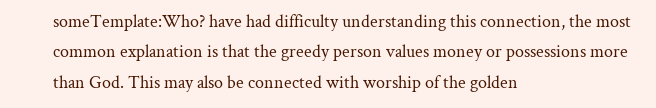someTemplate:Who? have had difficulty understanding this connection, the most common explanation is that the greedy person values money or possessions more than God. This may also be connected with worship of the golden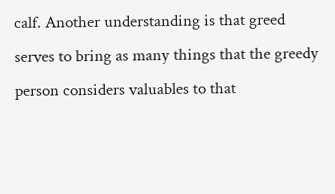calf. Another understanding is that greed serves to bring as many things that the greedy person considers valuables to that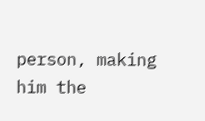person, making him the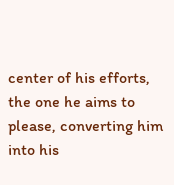center of his efforts, the one he aims to please, converting him into his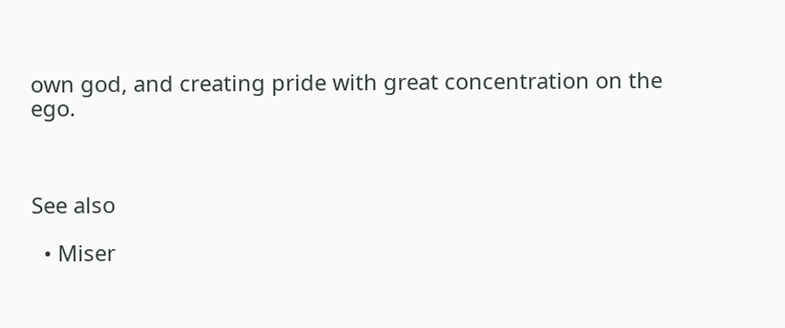own god, and creating pride with great concentration on the ego.



See also

  • Miser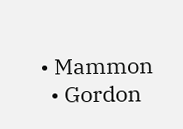• Mammon
  • Gordon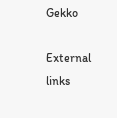Gekko

External links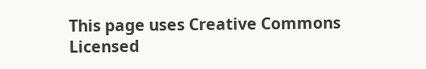This page uses Creative Commons Licensed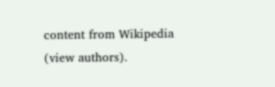content from Wikipedia (view authors).